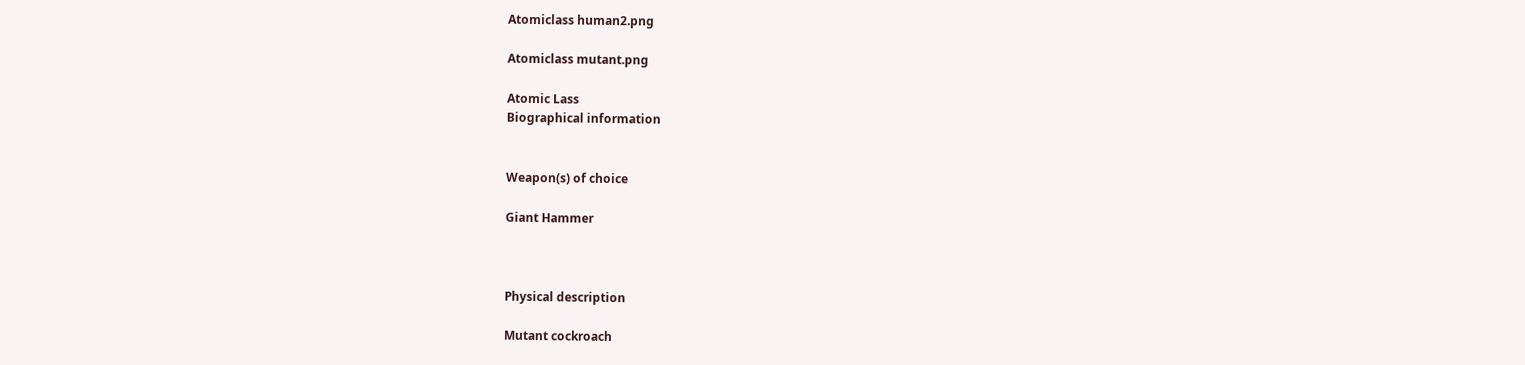Atomiclass human2.png

Atomiclass mutant.png

Atomic Lass
Biographical information


Weapon(s) of choice

Giant Hammer



Physical description

Mutant cockroach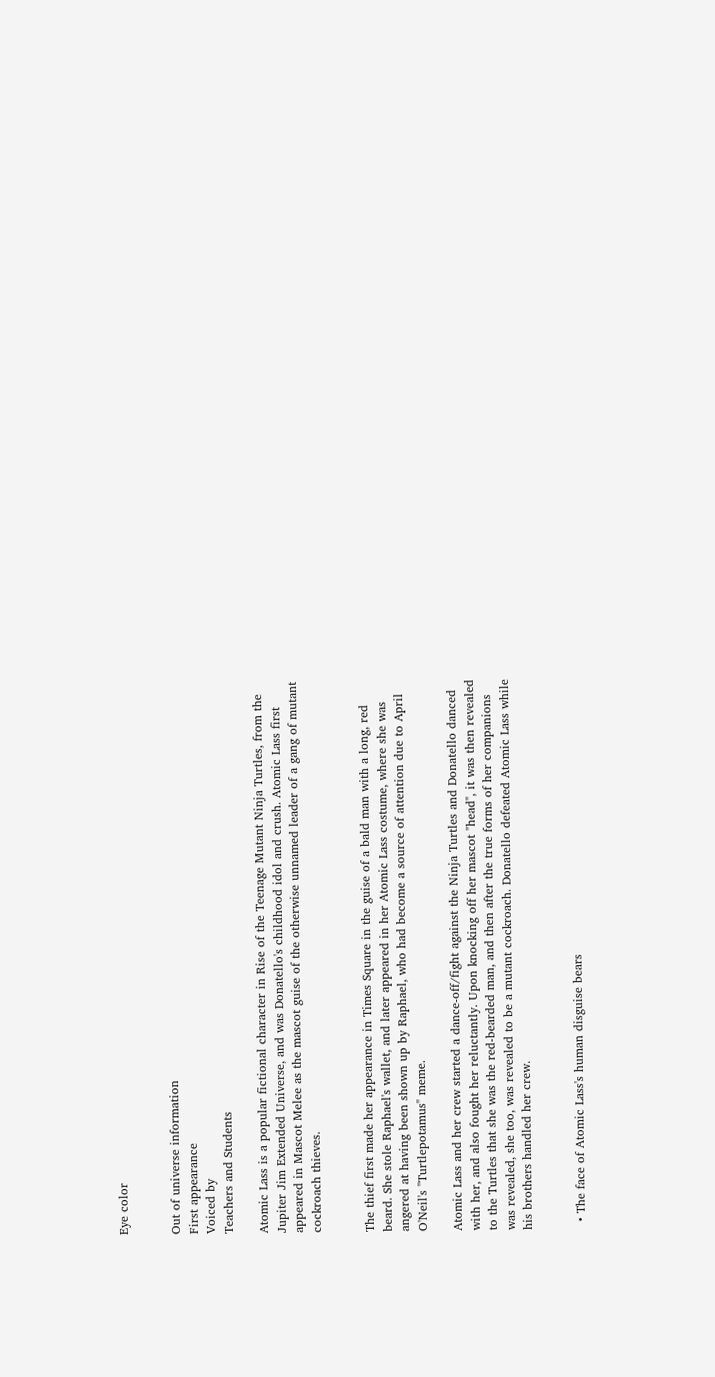Eye color


Out of universe information
First appearance
Voiced by
Teachers and Students

Atomic Lass is a popular fictional character in Rise of the Teenage Mutant Ninja Turtles, from the Jupiter Jim Extended Universe, and was Donatello's childhood idol and crush. Atomic Lass first appeared in Mascot Melee as the mascot guise of the otherwise unnamed leader of a gang of mutant cockroach thieves.


The thief first made her appearance in Times Square in the guise of a bald man with a long, red beard. She stole Raphael's wallet, and later appeared in her Atomic Lass costume, where she was angered at having been shown up by Raphael, who had become a source of attention due to April O'Neil's "Turtlepotamus" meme.

Atomic Lass and her crew started a dance-off/fight against the Ninja Turtles and Donatello danced with her, and also fought her reluctantly. Upon knocking off her mascot "head", it was then revealed to the Turtles that she was the red-bearded man, and then after the true forms of her companions was revealed, she too, was revealed to be a mutant cockroach. Donatello defeated Atomic Lass while his brothers handled her crew.


  • The face of Atomic Lass's human disguise bears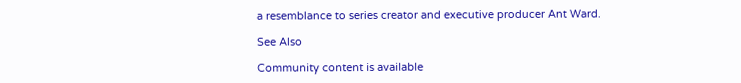a resemblance to series creator and executive producer Ant Ward.

See Also

Community content is available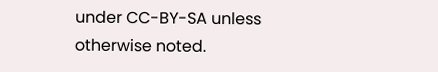under CC-BY-SA unless otherwise noted.